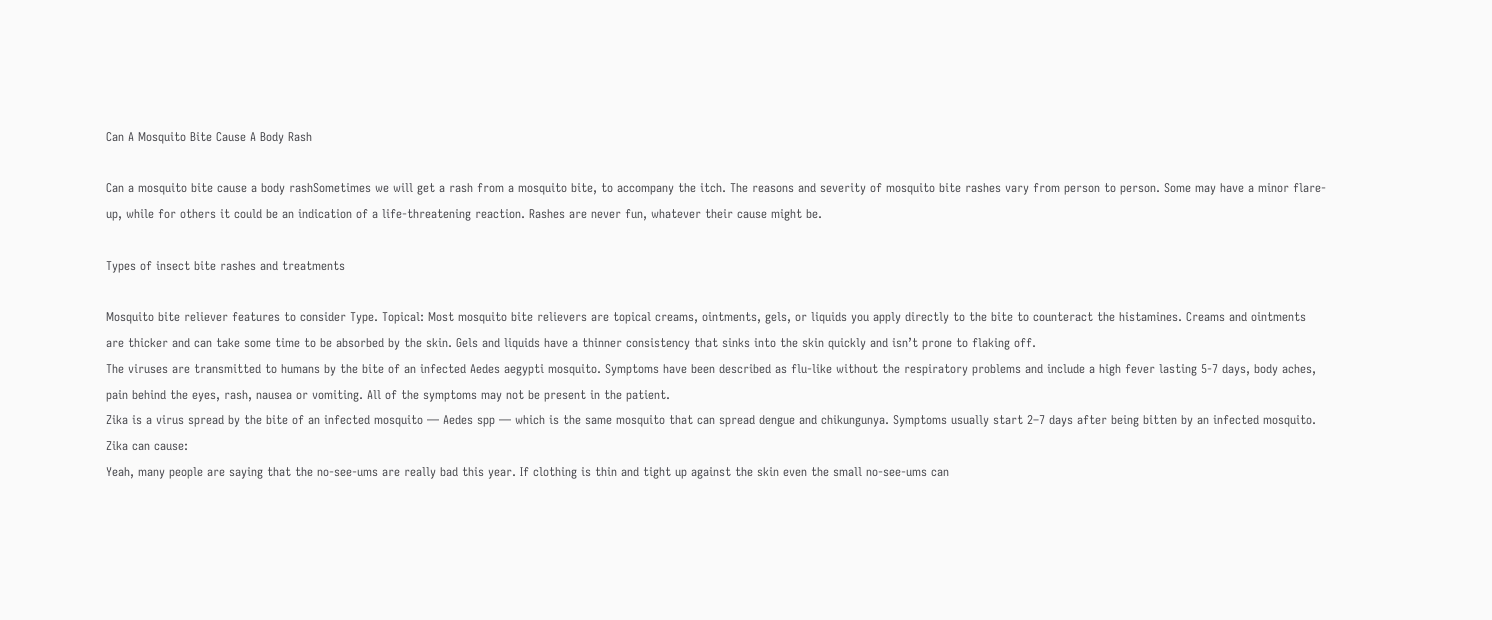Can A Mosquito Bite Cause A Body Rash

Can a mosquito bite cause a body rashSometimes we will get a rash from a mosquito bite, to accompany the itch. The reasons and severity of mosquito bite rashes vary from person to person. Some may have a minor flare-up, while for others it could be an indication of a life-threatening reaction. Rashes are never fun, whatever their cause might be.

Types of insect bite rashes and treatments

Mosquito bite reliever features to consider Type. Topical: Most mosquito bite relievers are topical creams, ointments, gels, or liquids you apply directly to the bite to counteract the histamines. Creams and ointments are thicker and can take some time to be absorbed by the skin. Gels and liquids have a thinner consistency that sinks into the skin quickly and isn’t prone to flaking off.
The viruses are transmitted to humans by the bite of an infected Aedes aegypti mosquito. Symptoms have been described as flu-like without the respiratory problems and include a high fever lasting 5-7 days, body aches, pain behind the eyes, rash, nausea or vomiting. All of the symptoms may not be present in the patient.
Zika is a virus spread by the bite of an infected mosquito — Aedes spp — which is the same mosquito that can spread dengue and chikungunya. Symptoms usually start 2–7 days after being bitten by an infected mosquito. Zika can cause:
Yeah, many people are saying that the no-see-ums are really bad this year. If clothing is thin and tight up against the skin even the small no-see-ums can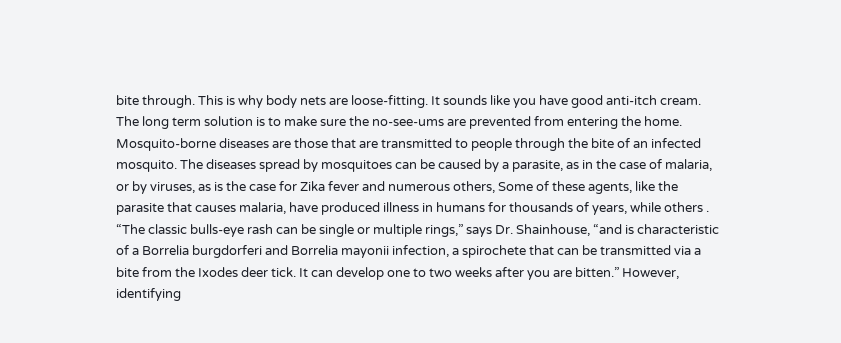bite through. This is why body nets are loose-fitting. It sounds like you have good anti-itch cream. The long term solution is to make sure the no-see-ums are prevented from entering the home.
Mosquito-borne diseases are those that are transmitted to people through the bite of an infected mosquito. The diseases spread by mosquitoes can be caused by a parasite, as in the case of malaria, or by viruses, as is the case for Zika fever and numerous others, Some of these agents, like the parasite that causes malaria, have produced illness in humans for thousands of years, while others .
“The classic bulls-eye rash can be single or multiple rings,” says Dr. Shainhouse, “and is characteristic of a Borrelia burgdorferi and Borrelia mayonii infection, a spirochete that can be transmitted via a bite from the Ixodes deer tick. It can develop one to two weeks after you are bitten.” However, identifying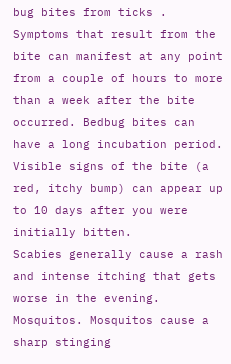bug bites from ticks .
Symptoms that result from the bite can manifest at any point from a couple of hours to more than a week after the bite occurred. Bedbug bites can have a long incubation period. Visible signs of the bite (a red, itchy bump) can appear up to 10 days after you were initially bitten.
Scabies generally cause a rash and intense itching that gets worse in the evening. Mosquitos. Mosquitos cause a sharp stinging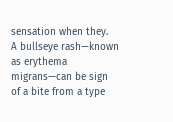sensation when they.
A bullseye rash—known as erythema migrans—can be sign of a bite from a type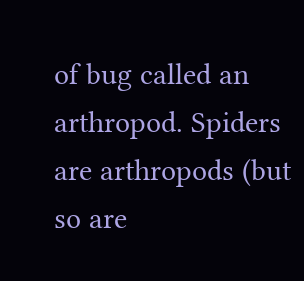of bug called an arthropod. Spiders are arthropods (but so are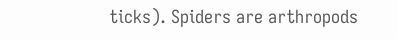ticks). Spiders are arthropods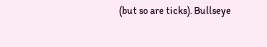(but so are ticks). Bullseye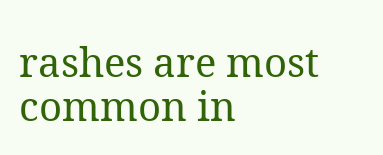rashes are most common in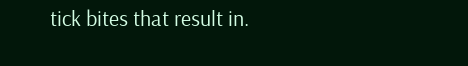tick bites that result in.